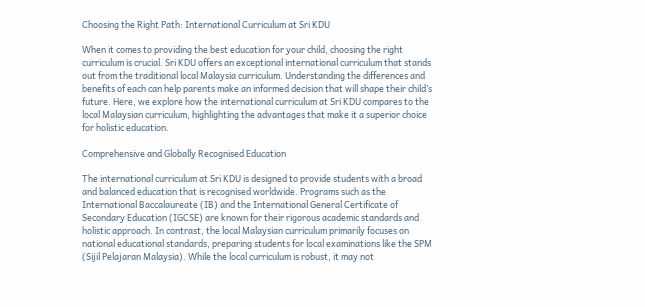Choosing the Right Path: International Curriculum at Sri KDU

When it comes to providing the best education for your child, choosing the right curriculum is crucial. Sri KDU offers an exceptional international curriculum that stands out from the traditional local Malaysia curriculum. Understanding the differences and benefits of each can help parents make an informed decision that will shape their child’s future. Here, we explore how the international curriculum at Sri KDU compares to the local Malaysian curriculum, highlighting the advantages that make it a superior choice for holistic education.

Comprehensive and Globally Recognised Education

The international curriculum at Sri KDU is designed to provide students with a broad and balanced education that is recognised worldwide. Programs such as the International Baccalaureate (IB) and the International General Certificate of Secondary Education (IGCSE) are known for their rigorous academic standards and holistic approach. In contrast, the local Malaysian curriculum primarily focuses on national educational standards, preparing students for local examinations like the SPM (Sijil Pelajaran Malaysia). While the local curriculum is robust, it may not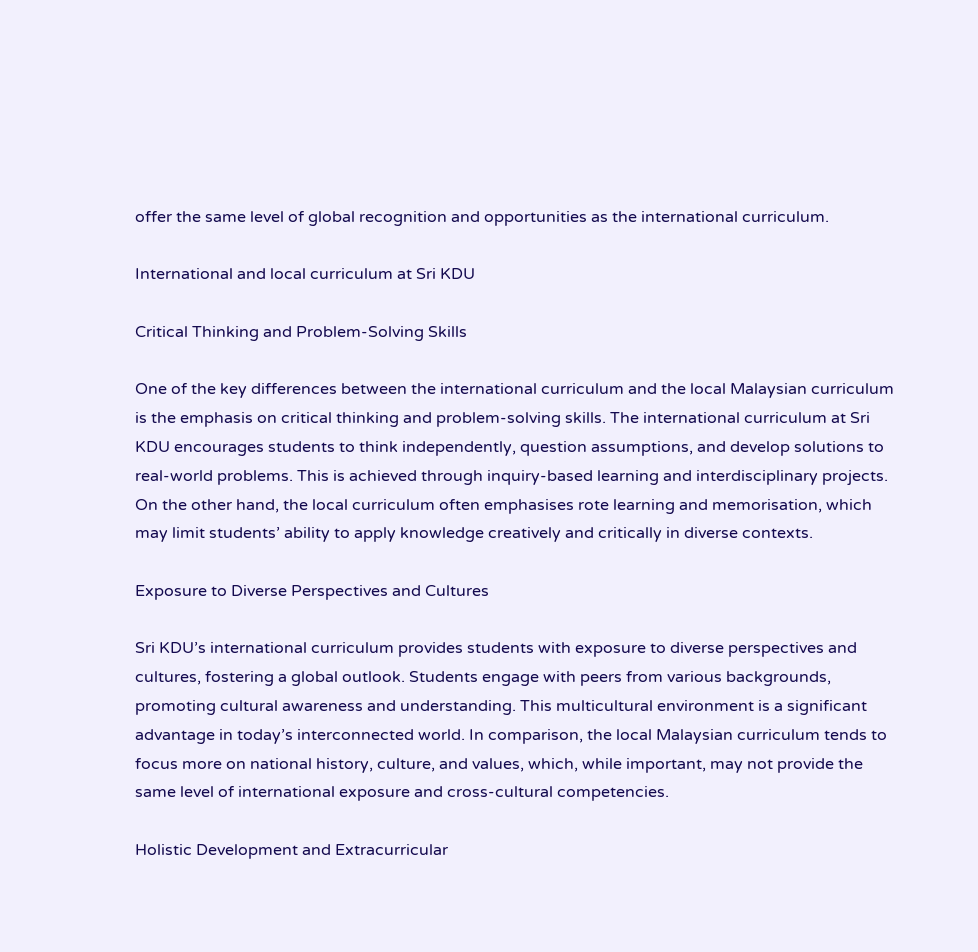offer the same level of global recognition and opportunities as the international curriculum.

International and local curriculum at Sri KDU

Critical Thinking and Problem-Solving Skills

One of the key differences between the international curriculum and the local Malaysian curriculum is the emphasis on critical thinking and problem-solving skills. The international curriculum at Sri KDU encourages students to think independently, question assumptions, and develop solutions to real-world problems. This is achieved through inquiry-based learning and interdisciplinary projects. On the other hand, the local curriculum often emphasises rote learning and memorisation, which may limit students’ ability to apply knowledge creatively and critically in diverse contexts.

Exposure to Diverse Perspectives and Cultures

Sri KDU’s international curriculum provides students with exposure to diverse perspectives and cultures, fostering a global outlook. Students engage with peers from various backgrounds, promoting cultural awareness and understanding. This multicultural environment is a significant advantage in today’s interconnected world. In comparison, the local Malaysian curriculum tends to focus more on national history, culture, and values, which, while important, may not provide the same level of international exposure and cross-cultural competencies.

Holistic Development and Extracurricular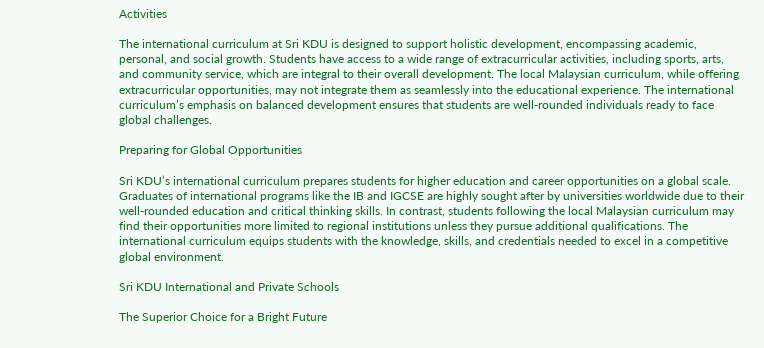Activities

The international curriculum at Sri KDU is designed to support holistic development, encompassing academic, personal, and social growth. Students have access to a wide range of extracurricular activities, including sports, arts, and community service, which are integral to their overall development. The local Malaysian curriculum, while offering extracurricular opportunities, may not integrate them as seamlessly into the educational experience. The international curriculum’s emphasis on balanced development ensures that students are well-rounded individuals ready to face global challenges.

Preparing for Global Opportunities

Sri KDU’s international curriculum prepares students for higher education and career opportunities on a global scale. Graduates of international programs like the IB and IGCSE are highly sought after by universities worldwide due to their well-rounded education and critical thinking skills. In contrast, students following the local Malaysian curriculum may find their opportunities more limited to regional institutions unless they pursue additional qualifications. The international curriculum equips students with the knowledge, skills, and credentials needed to excel in a competitive global environment.

Sri KDU International and Private Schools

The Superior Choice for a Bright Future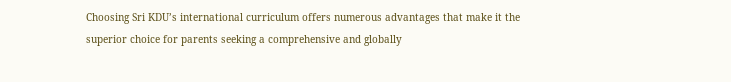Choosing Sri KDU’s international curriculum offers numerous advantages that make it the superior choice for parents seeking a comprehensive and globally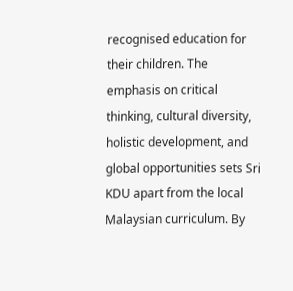recognised education for their children. The emphasis on critical thinking, cultural diversity, holistic development, and global opportunities sets Sri KDU apart from the local Malaysian curriculum. By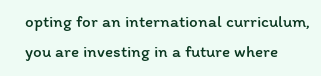opting for an international curriculum, you are investing in a future where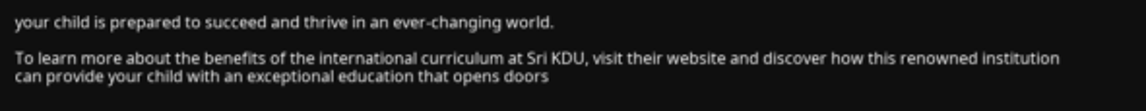your child is prepared to succeed and thrive in an ever-changing world.

To learn more about the benefits of the international curriculum at Sri KDU, visit their website and discover how this renowned institution can provide your child with an exceptional education that opens doors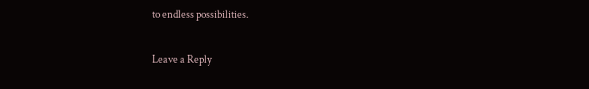to endless possibilities.

Leave a Reply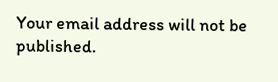Your email address will not be published.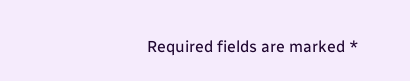Required fields are marked *